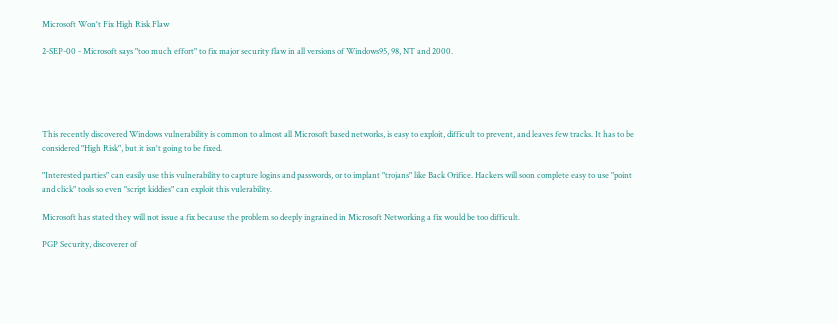Microsoft Won't Fix High Risk Flaw

2-SEP-00 - Microsoft says "too much effort" to fix major security flaw in all versions of Windows95, 98, NT and 2000.





This recently discovered Windows vulnerability is common to almost all Microsoft based networks, is easy to exploit, difficult to prevent, and leaves few tracks. It has to be considered "High Risk", but it isn't going to be fixed.

"Interested parties" can easily use this vulnerability to capture logins and passwords, or to implant "trojans" like Back Orifice. Hackers will soon complete easy to use "point and click" tools so even "script kiddies" can exploit this vulerability.

Microsoft has stated they will not issue a fix because the problem so deeply ingrained in Microsoft Networking a fix would be too difficult.

PGP Security, discoverer of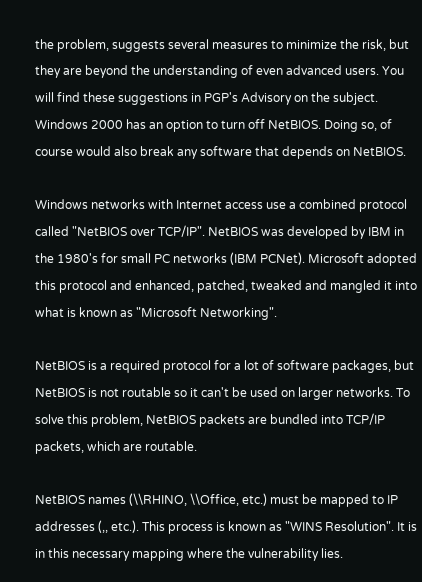the problem, suggests several measures to minimize the risk, but they are beyond the understanding of even advanced users. You will find these suggestions in PGP's Advisory on the subject. Windows 2000 has an option to turn off NetBIOS. Doing so, of course would also break any software that depends on NetBIOS.

Windows networks with Internet access use a combined protocol called "NetBIOS over TCP/IP". NetBIOS was developed by IBM in the 1980's for small PC networks (IBM PCNet). Microsoft adopted this protocol and enhanced, patched, tweaked and mangled it into what is known as "Microsoft Networking".

NetBIOS is a required protocol for a lot of software packages, but NetBIOS is not routable so it can't be used on larger networks. To solve this problem, NetBIOS packets are bundled into TCP/IP packets, which are routable.

NetBIOS names (\\RHINO, \\Office, etc.) must be mapped to IP addresses (,, etc.). This process is known as "WINS Resolution". It is in this necessary mapping where the vulnerability lies.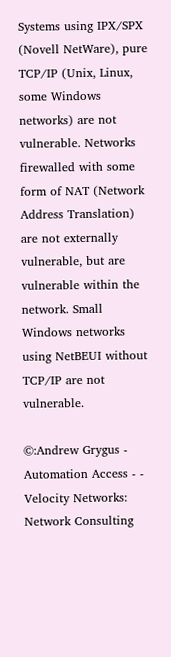Systems using IPX/SPX (Novell NetWare), pure TCP/IP (Unix, Linux, some Windows networks) are not vulnerable. Networks firewalled with some form of NAT (Network Address Translation) are not externally vulnerable, but are vulnerable within the network. Small Windows networks using NetBEUI without TCP/IP are not vulnerable.

©:Andrew Grygus - Automation Access - -
Velocity Networks: Network Consulting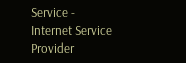Service - Internet Service Provider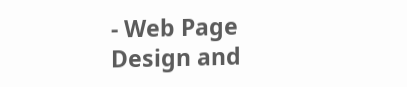- Web Page Design and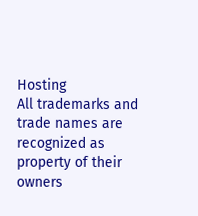Hosting
All trademarks and trade names are recognized as property of their owners